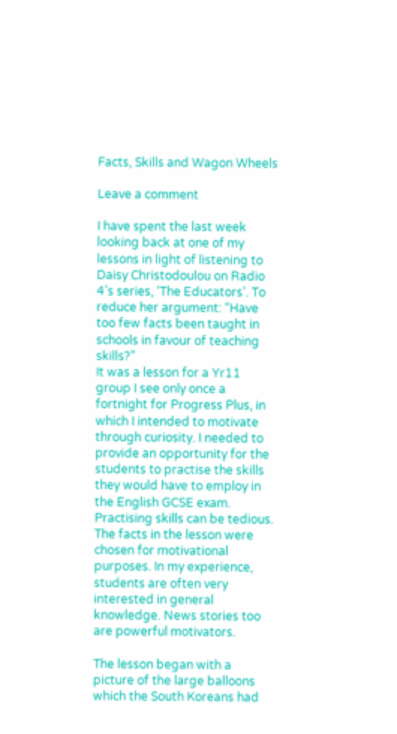Facts, Skills and Wagon Wheels

Leave a comment

I have spent the last week looking back at one of my lessons in light of listening to Daisy Christodoulou on Radio 4’s series, ‘The Educators’. To reduce her argument: “Have too few facts been taught in schools in favour of teaching skills?”
It was a lesson for a Yr11 group I see only once a fortnight for Progress Plus, in which I intended to motivate through curiosity. I needed to provide an opportunity for the students to practise the skills they would have to employ in the English GCSE exam. Practising skills can be tedious. The facts in the lesson were chosen for motivational purposes. In my experience, students are often very interested in general knowledge. News stories too are powerful motivators.

The lesson began with a picture of the large balloons which the South Koreans had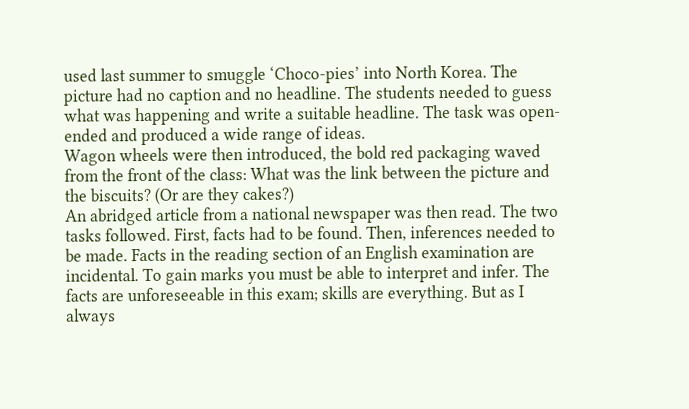used last summer to smuggle ‘Choco-pies’ into North Korea. The picture had no caption and no headline. The students needed to guess what was happening and write a suitable headline. The task was open-ended and produced a wide range of ideas.
Wagon wheels were then introduced, the bold red packaging waved from the front of the class: What was the link between the picture and the biscuits? (Or are they cakes?)
An abridged article from a national newspaper was then read. The two tasks followed. First, facts had to be found. Then, inferences needed to be made. Facts in the reading section of an English examination are incidental. To gain marks you must be able to interpret and infer. The facts are unforeseeable in this exam; skills are everything. But as I always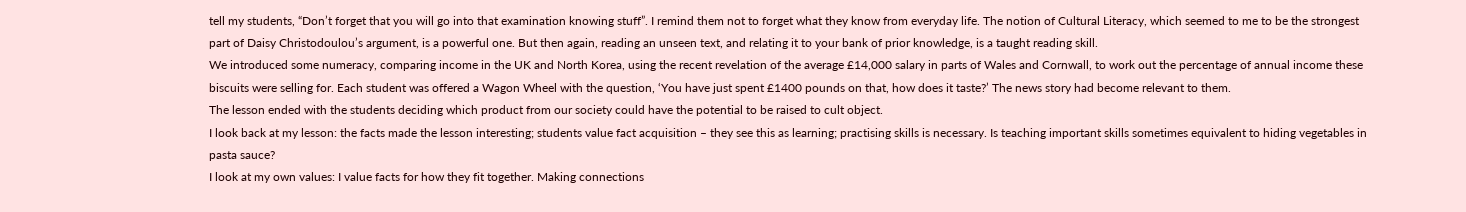tell my students, “Don’t forget that you will go into that examination knowing stuff”. I remind them not to forget what they know from everyday life. The notion of Cultural Literacy, which seemed to me to be the strongest part of Daisy Christodoulou’s argument, is a powerful one. But then again, reading an unseen text, and relating it to your bank of prior knowledge, is a taught reading skill.
We introduced some numeracy, comparing income in the UK and North Korea, using the recent revelation of the average £14,000 salary in parts of Wales and Cornwall, to work out the percentage of annual income these biscuits were selling for. Each student was offered a Wagon Wheel with the question, ‘You have just spent £1400 pounds on that, how does it taste?’ The news story had become relevant to them.
The lesson ended with the students deciding which product from our society could have the potential to be raised to cult object.
I look back at my lesson: the facts made the lesson interesting; students value fact acquisition – they see this as learning; practising skills is necessary. Is teaching important skills sometimes equivalent to hiding vegetables in pasta sauce?
I look at my own values: I value facts for how they fit together. Making connections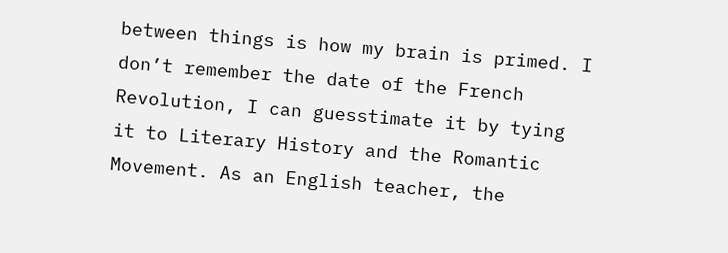between things is how my brain is primed. I don’t remember the date of the French Revolution, I can guesstimate it by tying it to Literary History and the Romantic Movement. As an English teacher, the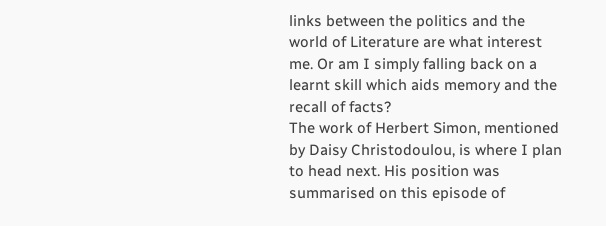links between the politics and the world of Literature are what interest me. Or am I simply falling back on a learnt skill which aids memory and the recall of facts?
The work of Herbert Simon, mentioned by Daisy Christodoulou, is where I plan to head next. His position was summarised on this episode of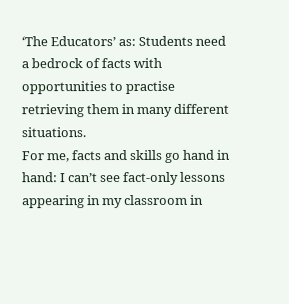‘The Educators’ as: Students need a bedrock of facts with opportunities to practise retrieving them in many different situations.
For me, facts and skills go hand in hand: I can’t see fact-only lessons appearing in my classroom in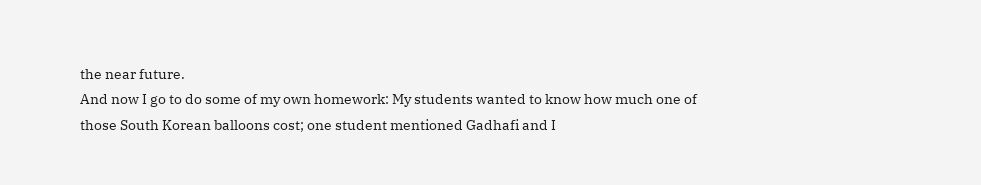the near future.
And now I go to do some of my own homework: My students wanted to know how much one of those South Korean balloons cost; one student mentioned Gadhafi and I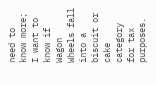need to know more; I want to know if Wagon Wheels fall into a biscuit or cake category for tax purposes.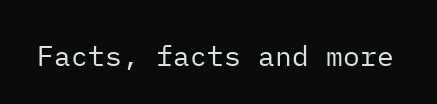Facts, facts and more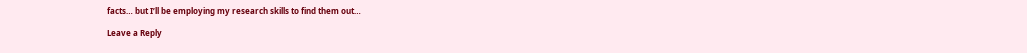facts… but I’ll be employing my research skills to find them out…

Leave a Reply